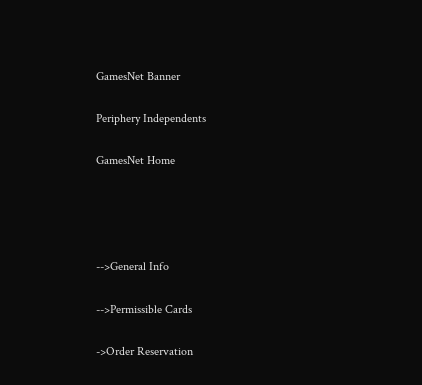GamesNet Banner

Periphery Independents

GamesNet Home




-->General Info

-->Permissible Cards

->Order Reservation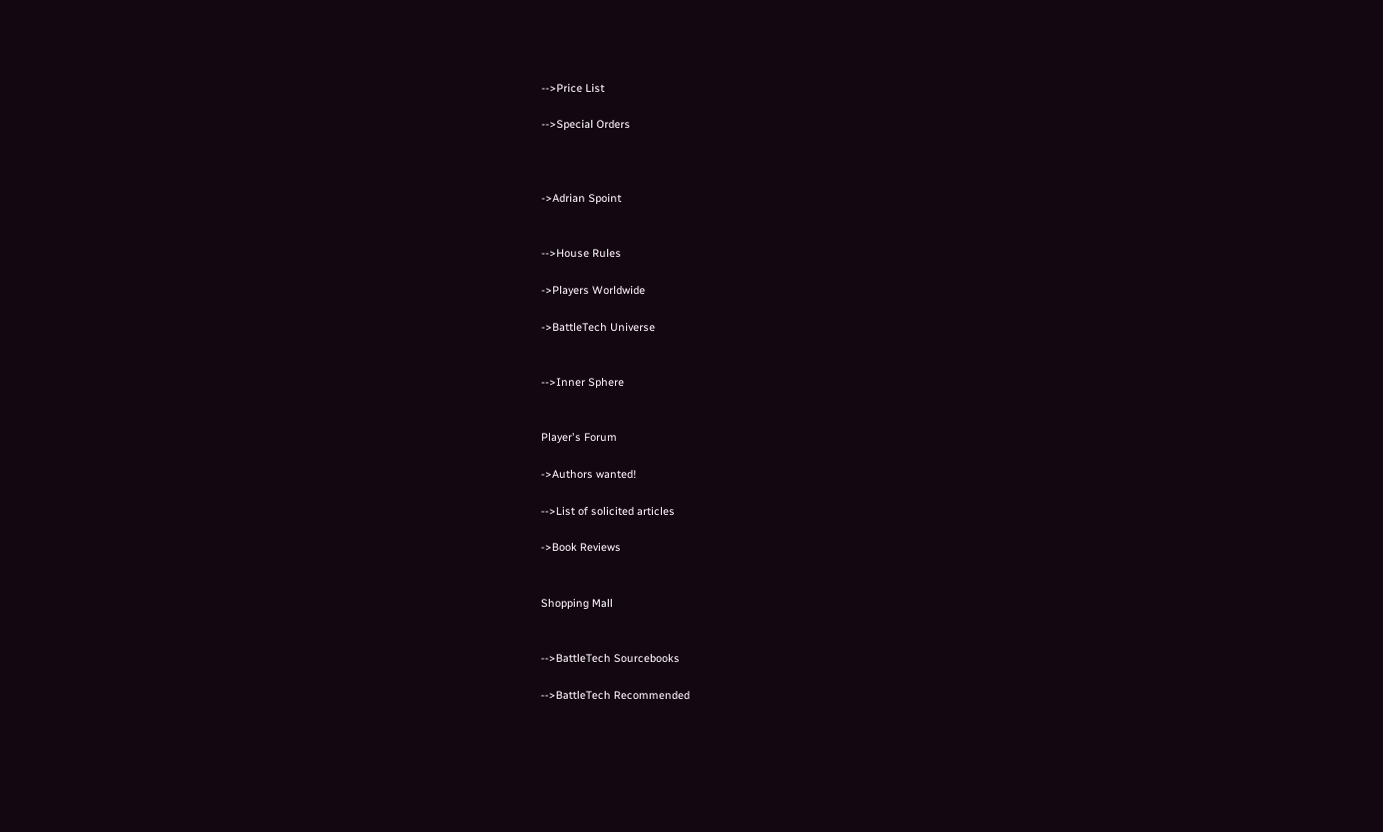-->Price List

-->Special Orders



->Adrian Spoint


-->House Rules

->Players Worldwide

->BattleTech Universe


-->Inner Sphere


Player's Forum

->Authors wanted!

-->List of solicited articles

->Book Reviews


Shopping Mall


-->BattleTech Sourcebooks

-->BattleTech Recommended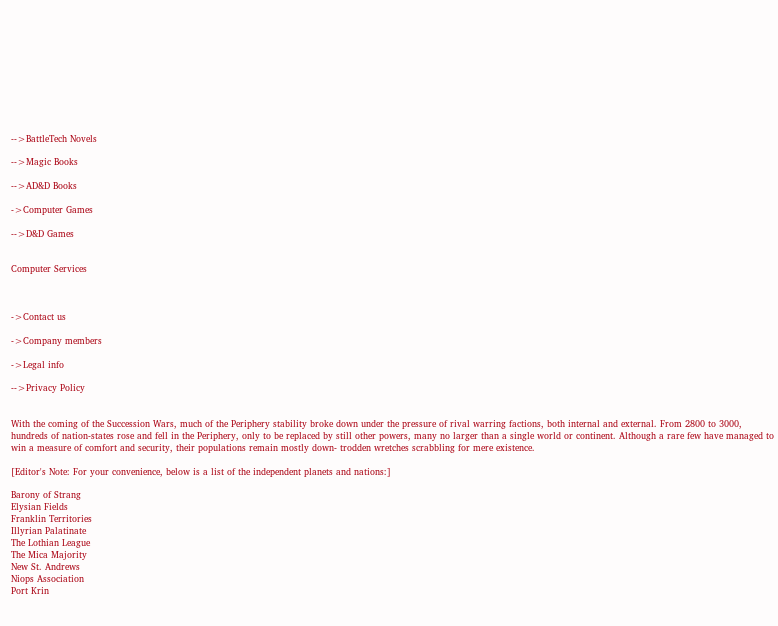-->BattleTech Novels

-->Magic Books

-->AD&D Books

->Computer Games

-->D&D Games


Computer Services



->Contact us

->Company members

->Legal info

-->Privacy Policy


With the coming of the Succession Wars, much of the Periphery stability broke down under the pressure of rival warring factions, both internal and external. From 2800 to 3000, hundreds of nation-states rose and fell in the Periphery, only to be replaced by still other powers, many no larger than a single world or continent. Although a rare few have managed to win a measure of comfort and security, their populations remain mostly down- trodden wretches scrabbling for mere existence.

[Editor's Note: For your convenience, below is a list of the independent planets and nations:]

Barony of Strang
Elysian Fields
Franklin Territories
Illyrian Palatinate
The Lothian League
The Mica Majority
New St. Andrews
Niops Association
Port Krin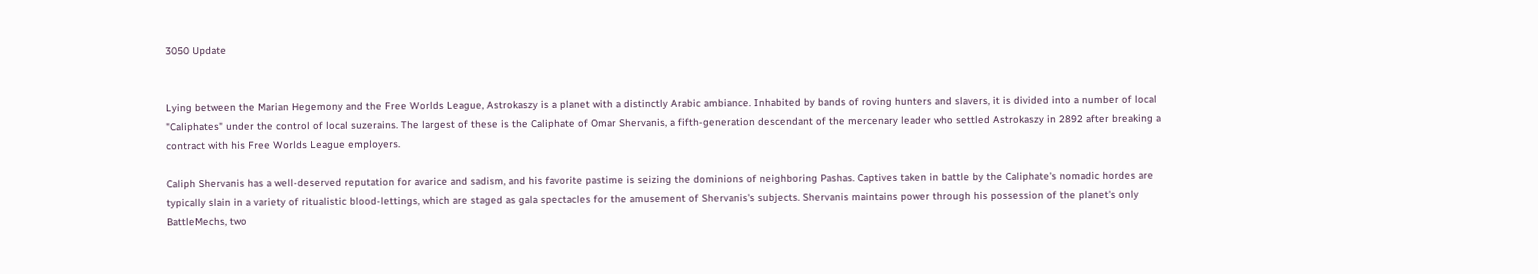3050 Update


Lying between the Marian Hegemony and the Free Worlds League, Astrokaszy is a planet with a distinctly Arabic ambiance. Inhabited by bands of roving hunters and slavers, it is divided into a number of local "Caliphates" under the control of local suzerains. The largest of these is the Caliphate of Omar Shervanis, a fifth-generation descendant of the mercenary leader who settled Astrokaszy in 2892 after breaking a contract with his Free Worlds League employers.

Caliph Shervanis has a well-deserved reputation for avarice and sadism, and his favorite pastime is seizing the dominions of neighboring Pashas. Captives taken in battle by the Caliphate's nomadic hordes are typically slain in a variety of ritualistic blood-lettings, which are staged as gala spectacles for the amusement of Shervanis's subjects. Shervanis maintains power through his possession of the planet's only BattleMechs, two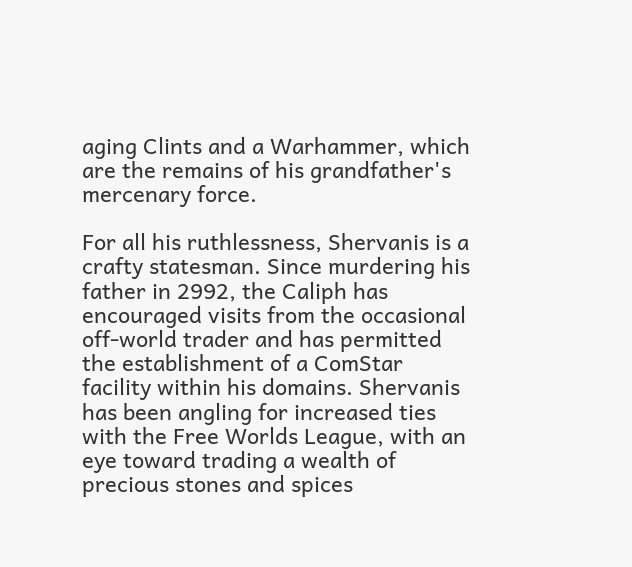aging Clints and a Warhammer, which are the remains of his grandfather's mercenary force.

For all his ruthlessness, Shervanis is a crafty statesman. Since murdering his father in 2992, the Caliph has encouraged visits from the occasional off-world trader and has permitted the establishment of a ComStar facility within his domains. Shervanis has been angling for increased ties with the Free Worlds League, with an eye toward trading a wealth of precious stones and spices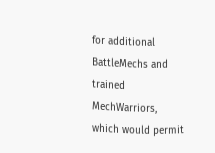for additional BattleMechs and trained MechWarriors, which would permit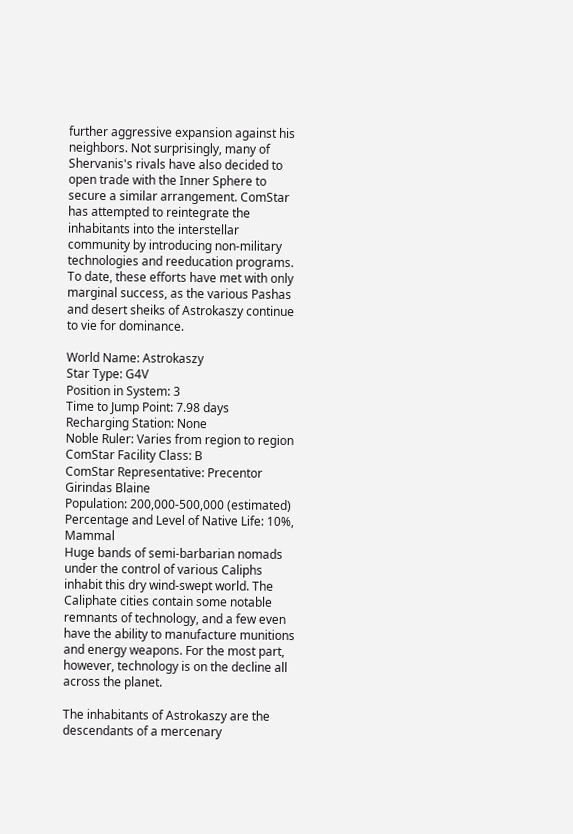further aggressive expansion against his neighbors. Not surprisingly, many of Shervanis's rivals have also decided to open trade with the Inner Sphere to secure a similar arrangement. ComStar has attempted to reintegrate the inhabitants into the interstellar community by introducing non-military technologies and reeducation programs. To date, these efforts have met with only marginal success, as the various Pashas and desert sheiks of Astrokaszy continue to vie for dominance.

World Name: Astrokaszy
Star Type: G4V
Position in System: 3
Time to Jump Point: 7.98 days
Recharging Station: None
Noble Ruler: Varies from region to region
ComStar Facility Class: B
ComStar Representative: Precentor Girindas Blaine
Population: 200,000-500,000 (estimated)
Percentage and Level of Native Life: 10%, Mammal
Huge bands of semi-barbarian nomads under the control of various Caliphs inhabit this dry wind-swept world. The Caliphate cities contain some notable remnants of technology, and a few even have the ability to manufacture munitions and energy weapons. For the most part, however, technology is on the decline all across the planet.

The inhabitants of Astrokaszy are the descendants of a mercenary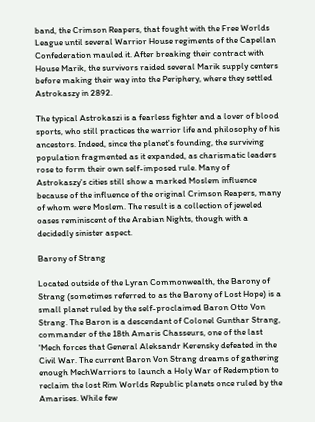band, the Crimson Reapers, that fought with the Free Worlds League until several Warrior House regiments of the Capellan Confederation mauled it. After breaking their contract with House Marik, the survivors raided several Marik supply centers before making their way into the Periphery, where they settled Astrokaszy in 2892.

The typical Astrokaszi is a fearless fighter and a lover of blood sports, who still practices the warrior life and philosophy of his ancestors. Indeed, since the planet's founding, the surviving population fragmented as it expanded, as charismatic leaders rose to form their own self-imposed rule. Many of Astrokaszy's cities still show a marked Moslem influence because of the influence of the original Crimson Reapers, many of whom were Moslem. The result is a collection of jeweled oases reminiscent of the Arabian Nights, though with a decidedly sinister aspect.

Barony of Strang

Located outside of the Lyran Commonwealth, the Barony of Strang (sometimes referred to as the Barony of Lost Hope) is a small planet ruled by the self-proclaimed Baron Otto Von Strang. The Baron is a descendant of Colonel Gunthar Strang, commander of the 18th Amaris Chasseurs, one of the last 'Mech forces that General Aleksandr Kerensky defeated in the Civil War. The current Baron Von Strang dreams of gathering enough MechWarriors to launch a Holy War of Redemption to reclaim the lost Rim Worlds Republic planets once ruled by the Amarises. While few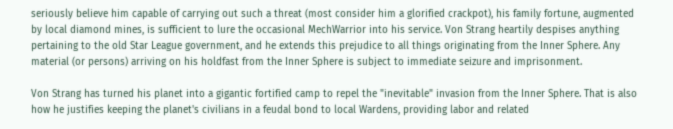seriously believe him capable of carrying out such a threat (most consider him a glorified crackpot), his family fortune, augmented by local diamond mines, is sufficient to lure the occasional MechWarrior into his service. Von Strang heartily despises anything pertaining to the old Star League government, and he extends this prejudice to all things originating from the Inner Sphere. Any material (or persons) arriving on his holdfast from the Inner Sphere is subject to immediate seizure and imprisonment.

Von Strang has turned his planet into a gigantic fortified camp to repel the "inevitable" invasion from the Inner Sphere. That is also how he justifies keeping the planet's civilians in a feudal bond to local Wardens, providing labor and related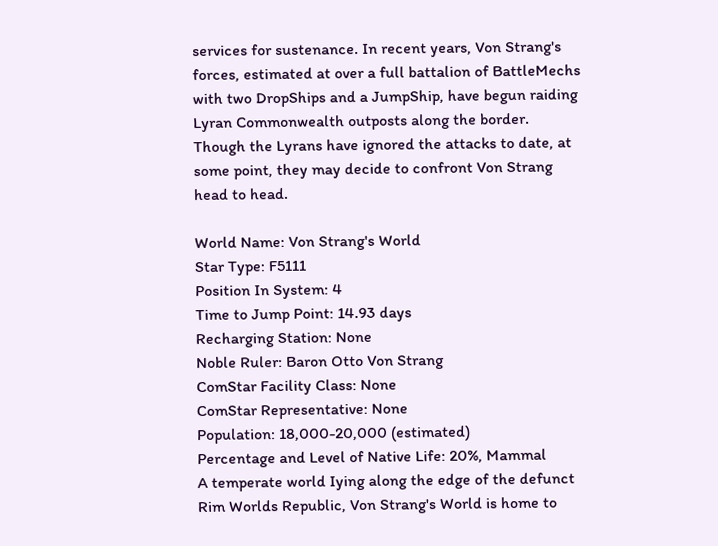services for sustenance. In recent years, Von Strang's forces, estimated at over a full battalion of BattleMechs with two DropShips and a JumpShip, have begun raiding Lyran Commonwealth outposts along the border. Though the Lyrans have ignored the attacks to date, at some point, they may decide to confront Von Strang head to head.

World Name: Von Strang's World
Star Type: F5111
Position In System: 4
Time to Jump Point: 14.93 days
Recharging Station: None
Noble Ruler: Baron Otto Von Strang
ComStar Facility Class: None
ComStar Representative: None
Population: 18,000-20,000 (estimated)
Percentage and Level of Native Life: 20%, Mammal
A temperate world Iying along the edge of the defunct Rim Worlds Republic, Von Strang's World is home to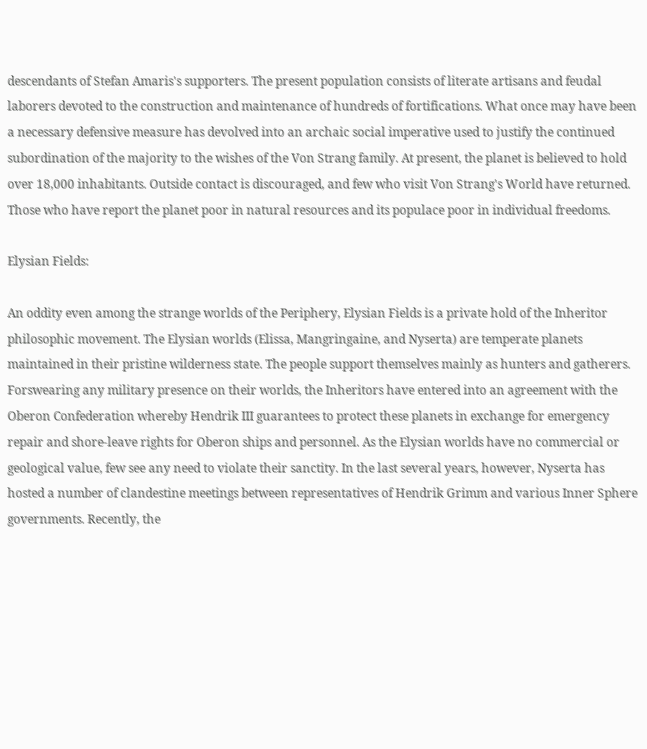descendants of Stefan Amaris's supporters. The present population consists of literate artisans and feudal laborers devoted to the construction and maintenance of hundreds of fortifications. What once may have been a necessary defensive measure has devolved into an archaic social imperative used to justify the continued subordination of the majority to the wishes of the Von Strang family. At present, the planet is believed to hold over 18,000 inhabitants. Outside contact is discouraged, and few who visit Von Strang's World have returned. Those who have report the planet poor in natural resources and its populace poor in individual freedoms.

Elysian Fields:

An oddity even among the strange worlds of the Periphery, Elysian Fields is a private hold of the Inheritor philosophic movement. The Elysian worlds (Elissa, Mangringaine, and Nyserta) are temperate planets maintained in their pristine wilderness state. The people support themselves mainly as hunters and gatherers. Forswearing any military presence on their worlds, the Inheritors have entered into an agreement with the Oberon Confederation whereby Hendrik III guarantees to protect these planets in exchange for emergency repair and shore-leave rights for Oberon ships and personnel. As the Elysian worlds have no commercial or geological value, few see any need to violate their sanctity. In the last several years, however, Nyserta has hosted a number of clandestine meetings between representatives of Hendrik Grimm and various Inner Sphere governments. Recently, the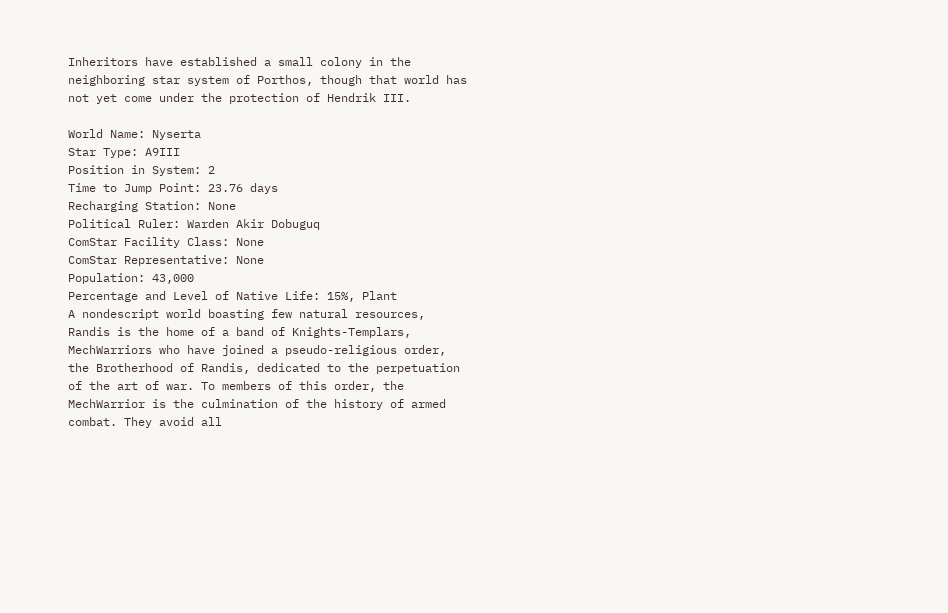Inheritors have established a small colony in the neighboring star system of Porthos, though that world has not yet come under the protection of Hendrik III.

World Name: Nyserta
Star Type: A9III
Position in System: 2
Time to Jump Point: 23.76 days
Recharging Station: None
Political Ruler: Warden Akir Dobuguq
ComStar Facility Class: None
ComStar Representative: None
Population: 43,000
Percentage and Level of Native Life: 15%, Plant
A nondescript world boasting few natural resources, Randis is the home of a band of Knights-Templars, MechWarriors who have joined a pseudo-religious order, the Brotherhood of Randis, dedicated to the perpetuation of the art of war. To members of this order, the MechWarrior is the culmination of the history of armed combat. They avoid all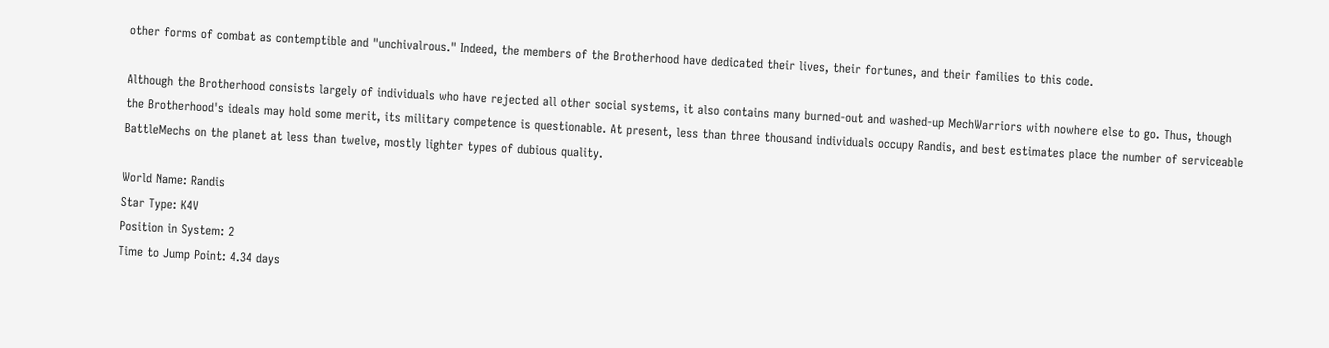other forms of combat as contemptible and "unchivalrous." Indeed, the members of the Brotherhood have dedicated their lives, their fortunes, and their families to this code.

Although the Brotherhood consists largely of individuals who have rejected all other social systems, it also contains many burned-out and washed-up MechWarriors with nowhere else to go. Thus, though the Brotherhood's ideals may hold some merit, its military competence is questionable. At present, less than three thousand individuals occupy Randis, and best estimates place the number of serviceable BattleMechs on the planet at less than twelve, mostly lighter types of dubious quality.

World Name: Randis
Star Type: K4V
Position in System: 2
Time to Jump Point: 4.34 days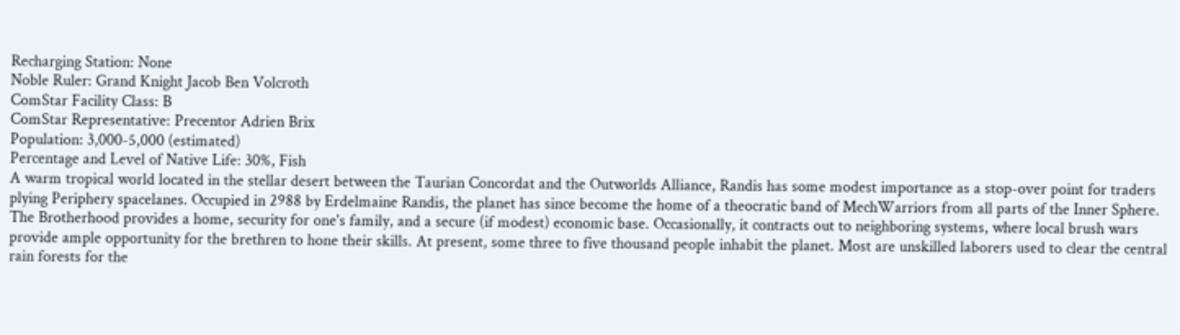Recharging Station: None
Noble Ruler: Grand Knight Jacob Ben Volcroth
ComStar Facility Class: B
ComStar Representative: Precentor Adrien Brix
Population: 3,000-5,000 (estimated)
Percentage and Level of Native Life: 30%, Fish
A warm tropical world located in the stellar desert between the Taurian Concordat and the Outworlds Alliance, Randis has some modest importance as a stop-over point for traders plying Periphery spacelanes. Occupied in 2988 by Erdelmaine Randis, the planet has since become the home of a theocratic band of MechWarriors from all parts of the Inner Sphere. The Brotherhood provides a home, security for one's family, and a secure (if modest) economic base. Occasionally, it contracts out to neighboring systems, where local brush wars provide ample opportunity for the brethren to hone their skills. At present, some three to five thousand people inhabit the planet. Most are unskilled laborers used to clear the central rain forests for the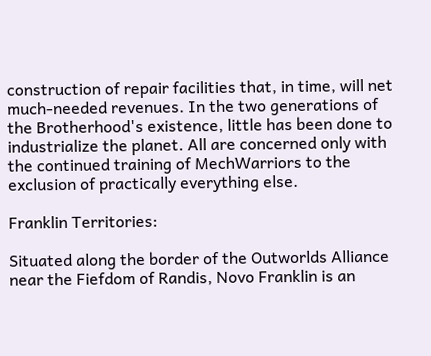construction of repair facilities that, in time, will net much-needed revenues. In the two generations of the Brotherhood's existence, little has been done to industrialize the planet. All are concerned only with the continued training of MechWarriors to the exclusion of practically everything else.

Franklin Territories:

Situated along the border of the Outworlds Alliance near the Fiefdom of Randis, Novo Franklin is an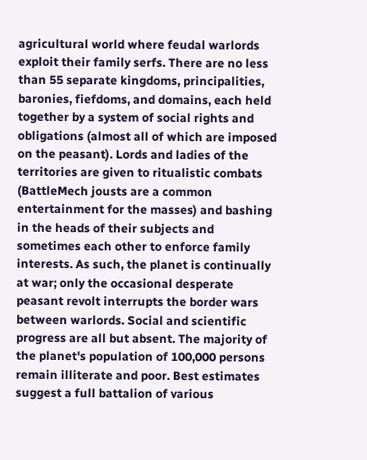agricultural world where feudal warlords exploit their family serfs. There are no less than 55 separate kingdoms, principalities, baronies, fiefdoms, and domains, each held together by a system of social rights and obligations (almost all of which are imposed on the peasant). Lords and ladies of the territories are given to ritualistic combats (BattleMech jousts are a common entertainment for the masses) and bashing in the heads of their subjects and sometimes each other to enforce family interests. As such, the planet is continually at war; only the occasional desperate peasant revolt interrupts the border wars between warlords. Social and scientific progress are all but absent. The majority of the planet's population of 100,000 persons remain illiterate and poor. Best estimates suggest a full battalion of various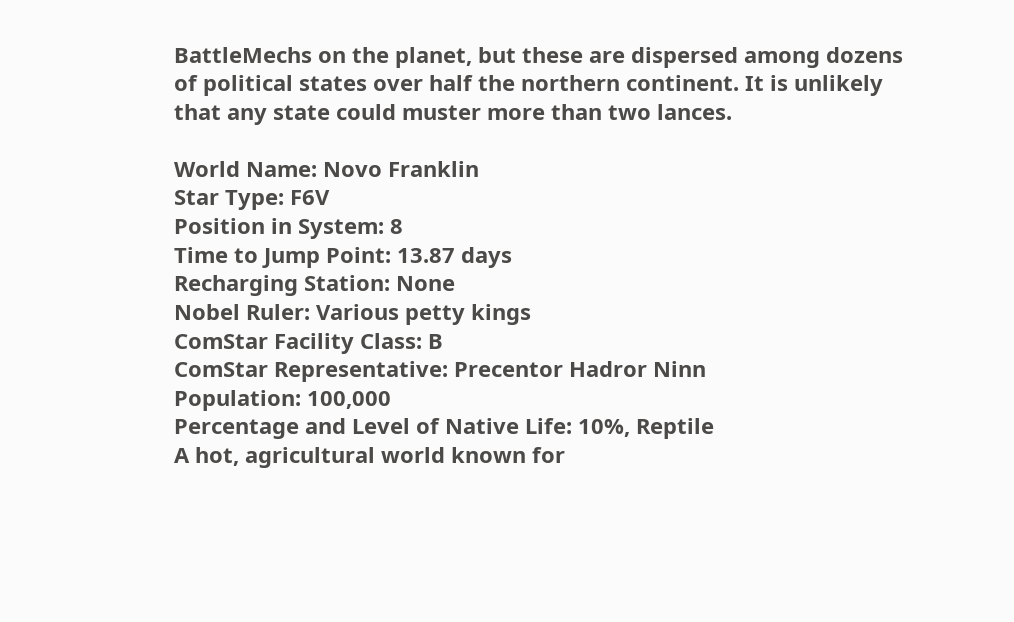BattleMechs on the planet, but these are dispersed among dozens of political states over half the northern continent. It is unlikely that any state could muster more than two lances.

World Name: Novo Franklin
Star Type: F6V
Position in System: 8
Time to Jump Point: 13.87 days
Recharging Station: None
Nobel Ruler: Various petty kings
ComStar Facility Class: B
ComStar Representative: Precentor Hadror Ninn
Population: 100,000
Percentage and Level of Native Life: 10%, Reptile
A hot, agricultural world known for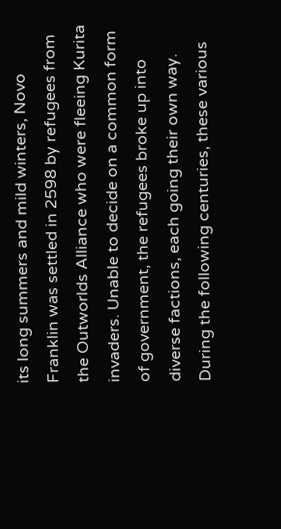its long summers and mild winters, Novo Franklin was settled in 2598 by refugees from the Outworlds Alliance who were fleeing Kurita invaders. Unable to decide on a common form of government, the refugees broke up into diverse factions, each going their own way. During the following centuries, these various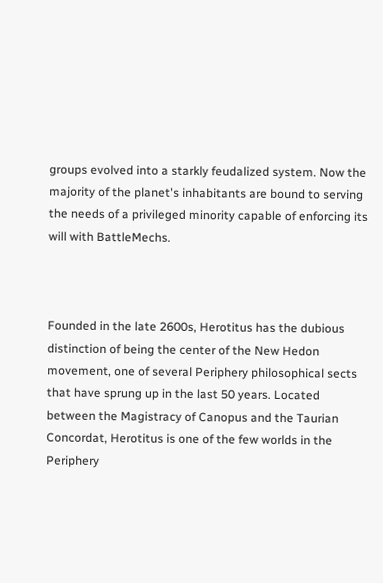groups evolved into a starkly feudalized system. Now the majority of the planet's inhabitants are bound to serving the needs of a privileged minority capable of enforcing its will with BattleMechs.



Founded in the late 2600s, Herotitus has the dubious distinction of being the center of the New Hedon movement, one of several Periphery philosophical sects that have sprung up in the last 50 years. Located between the Magistracy of Canopus and the Taurian Concordat, Herotitus is one of the few worlds in the Periphery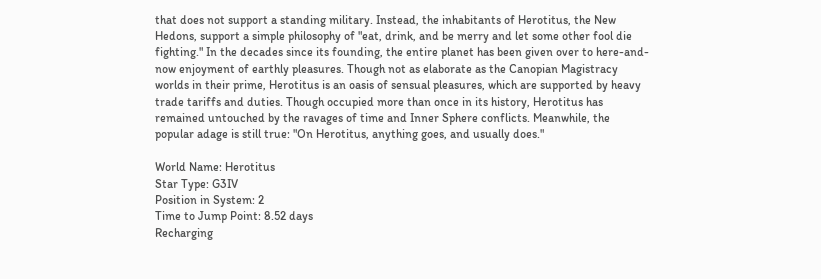that does not support a standing military. Instead, the inhabitants of Herotitus, the New Hedons, support a simple philosophy of "eat, drink, and be merry and let some other fool die fighting." In the decades since its founding, the entire planet has been given over to here-and-now enjoyment of earthly pleasures. Though not as elaborate as the Canopian Magistracy worlds in their prime, Herotitus is an oasis of sensual pleasures, which are supported by heavy trade tariffs and duties. Though occupied more than once in its history, Herotitus has remained untouched by the ravages of time and Inner Sphere conflicts. Meanwhile, the popular adage is still true: "On Herotitus, anything goes, and usually does."

World Name: Herotitus
Star Type: G3IV
Position in System: 2
Time to Jump Point: 8.52 days
Recharging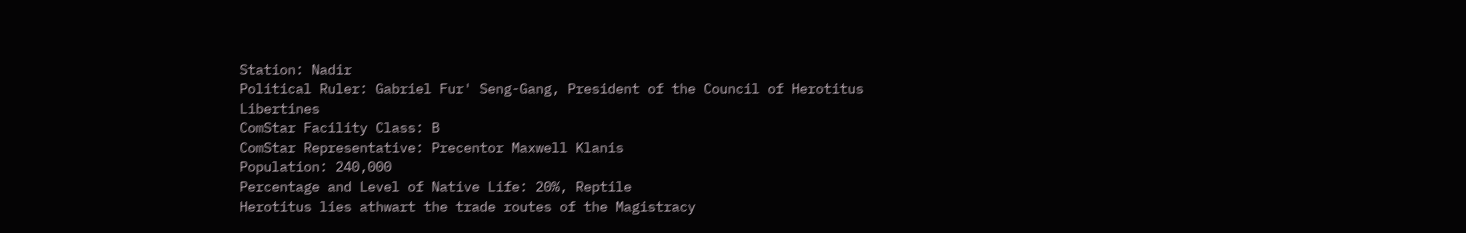Station: Nadir
Political Ruler: Gabriel Fur' Seng-Gang, President of the Council of Herotitus Libertines
ComStar Facility Class: B
ComStar Representative: Precentor Maxwell Klanis
Population: 240,000
Percentage and Level of Native Life: 20%, Reptile
Herotitus lies athwart the trade routes of the Magistracy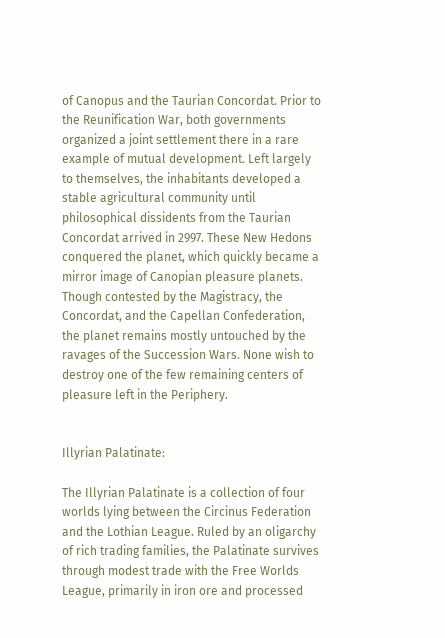of Canopus and the Taurian Concordat. Prior to the Reunification War, both governments organized a joint settlement there in a rare example of mutual development. Left largely to themselves, the inhabitants developed a stable agricultural community until philosophical dissidents from the Taurian Concordat arrived in 2997. These New Hedons conquered the planet, which quickly became a mirror image of Canopian pleasure planets. Though contested by the Magistracy, the Concordat, and the Capellan Confederation, the planet remains mostly untouched by the ravages of the Succession Wars. None wish to destroy one of the few remaining centers of pleasure left in the Periphery.


Illyrian Palatinate:

The Illyrian Palatinate is a collection of four worlds lying between the Circinus Federation and the Lothian League. Ruled by an oligarchy of rich trading families, the Palatinate survives through modest trade with the Free Worlds League, primarily in iron ore and processed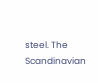steel. The Scandinavian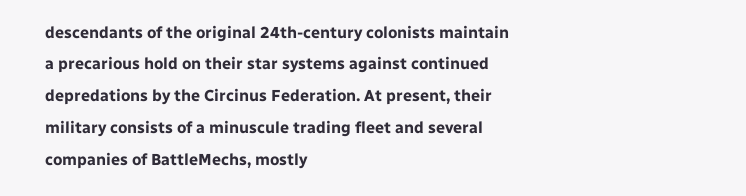descendants of the original 24th-century colonists maintain a precarious hold on their star systems against continued depredations by the Circinus Federation. At present, their military consists of a minuscule trading fleet and several companies of BattleMechs, mostly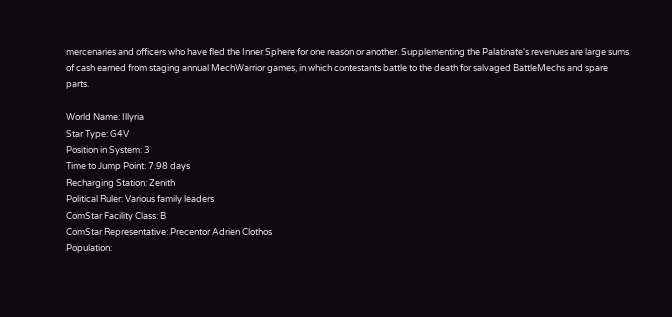mercenaries and officers who have fled the Inner Sphere for one reason or another. Supplementing the Palatinate's revenues are large sums of cash earned from staging annual MechWarrior games, in which contestants battle to the death for salvaged BattleMechs and spare parts.

World Name: Illyria
Star Type: G4V
Position in System: 3
Time to Jump Point: 7.98 days
Recharging Station: Zenith
Political Ruler: Various family leaders
ComStar Facility Class: B
ComStar Representative: Precentor Adrien Clothos
Population: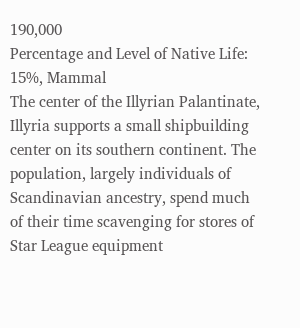190,000
Percentage and Level of Native Life: 15%, Mammal
The center of the Illyrian Palantinate, Illyria supports a small shipbuilding center on its southern continent. The population, largely individuals of Scandinavian ancestry, spend much of their time scavenging for stores of Star League equipment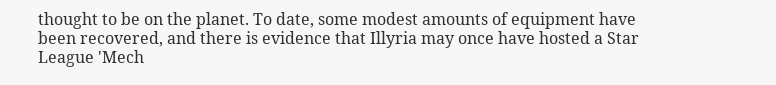thought to be on the planet. To date, some modest amounts of equipment have been recovered, and there is evidence that Illyria may once have hosted a Star League 'Mech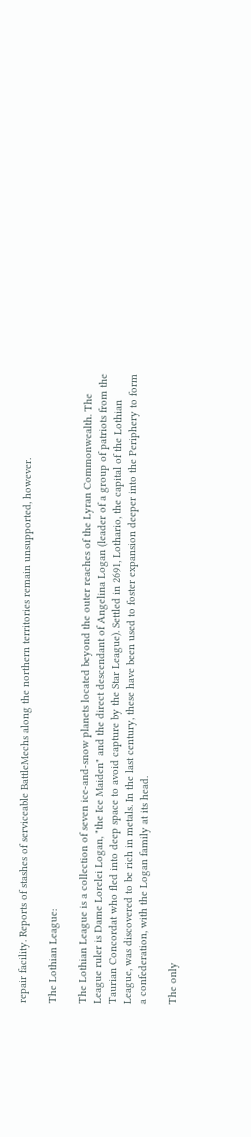repair facility. Reports of stashes of serviceable BattleMechs along the northern territories remain unsupported, however.

The Lothian League:

The Lothian League is a collection of seven ice-and-snow planets located beyond the outer reaches of the Lyran Commonwealth. The League ruler is Dame Lorelei Logan, "the Ice Maiden" and the direct descendant of Angelina Logan (leader of a group of patriots from the Taurian Concordat who fled into deep space to avoid capture by the Star League). Settled in 2691, Lothario, the capital of the Lothian League, was discovered to be rich in metals. In the last century, these have been used to foster expansion deeper into the Periphery to form a confederation, with the Logan family at its head.

The only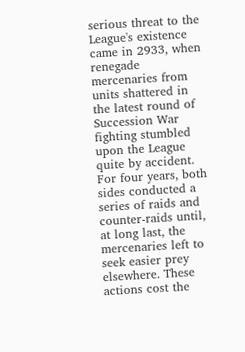serious threat to the League's existence came in 2933, when renegade mercenaries from units shattered in the latest round of Succession War fighting stumbled upon the League quite by accident. For four years, both sides conducted a series of raids and counter-raids until, at long last, the mercenaries left to seek easier prey elsewhere. These actions cost the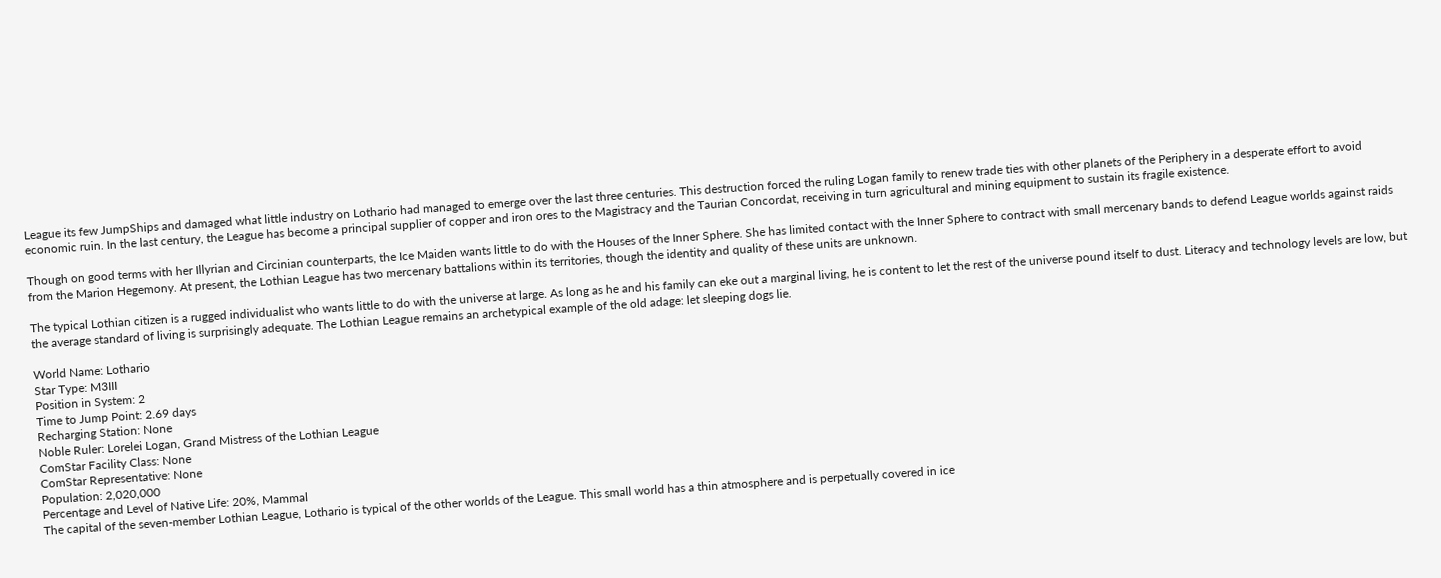League its few JumpShips and damaged what little industry on Lothario had managed to emerge over the last three centuries. This destruction forced the ruling Logan family to renew trade ties with other planets of the Periphery in a desperate effort to avoid economic ruin. In the last century, the League has become a principal supplier of copper and iron ores to the Magistracy and the Taurian Concordat, receiving in turn agricultural and mining equipment to sustain its fragile existence.

Though on good terms with her Illyrian and Circinian counterparts, the Ice Maiden wants little to do with the Houses of the Inner Sphere. She has limited contact with the Inner Sphere to contract with small mercenary bands to defend League worlds against raids from the Marion Hegemony. At present, the Lothian League has two mercenary battalions within its territories, though the identity and quality of these units are unknown.

The typical Lothian citizen is a rugged individualist who wants little to do with the universe at large. As long as he and his family can eke out a marginal living, he is content to let the rest of the universe pound itself to dust. Literacy and technology levels are low, but the average standard of living is surprisingly adequate. The Lothian League remains an archetypical example of the old adage: let sleeping dogs lie.

World Name: Lothario
Star Type: M3III
Position in System: 2
Time to Jump Point: 2.69 days
Recharging Station: None
Noble Ruler: Lorelei Logan, Grand Mistress of the Lothian League
ComStar Facility Class: None
ComStar Representative: None
Population: 2,020,000
Percentage and Level of Native Life: 20%, Mammal
The capital of the seven-member Lothian League, Lothario is typical of the other worlds of the League. This small world has a thin atmosphere and is perpetually covered in ice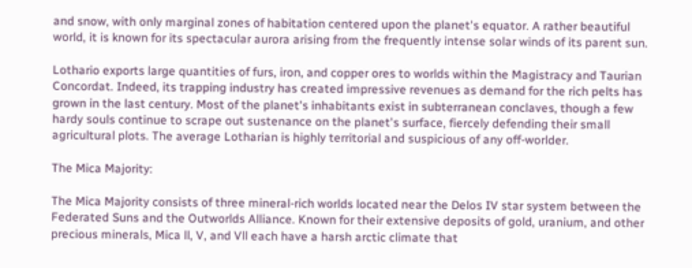and snow, with only marginal zones of habitation centered upon the planet's equator. A rather beautiful world, it is known for its spectacular aurora arising from the frequently intense solar winds of its parent sun.

Lothario exports large quantities of furs, iron, and copper ores to worlds within the Magistracy and Taurian Concordat. Indeed, its trapping industry has created impressive revenues as demand for the rich pelts has grown in the last century. Most of the planet's inhabitants exist in subterranean conclaves, though a few hardy souls continue to scrape out sustenance on the planet's surface, fiercely defending their small agricultural plots. The average Lotharian is highly territorial and suspicious of any off-worlder.

The Mica Majority:

The Mica Majority consists of three mineral-rich worlds located near the Delos IV star system between the Federated Suns and the Outworlds Alliance. Known for their extensive deposits of gold, uranium, and other precious minerals, Mica ll, V, and Vll each have a harsh arctic climate that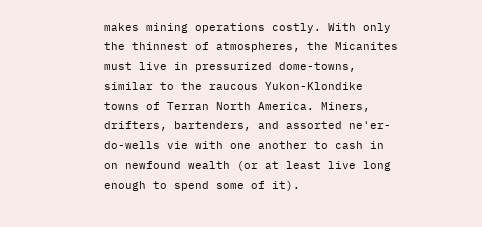makes mining operations costly. With only the thinnest of atmospheres, the Micanites must live in pressurized dome-towns, similar to the raucous Yukon-Klondike towns of Terran North America. Miners, drifters, bartenders, and assorted ne'er-do-wells vie with one another to cash in on newfound wealth (or at least live long enough to spend some of it).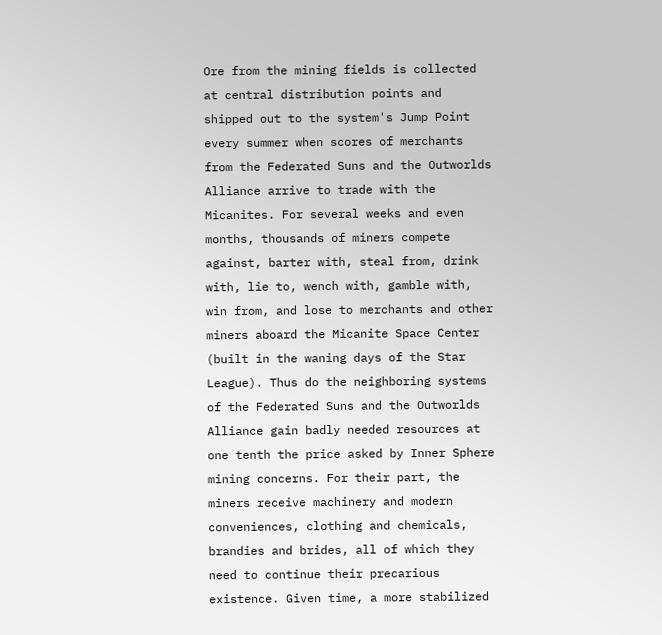Ore from the mining fields is collected at central distribution points and shipped out to the system's Jump Point every summer when scores of merchants from the Federated Suns and the Outworlds Alliance arrive to trade with the Micanites. For several weeks and even months, thousands of miners compete against, barter with, steal from, drink with, lie to, wench with, gamble with, win from, and lose to merchants and other miners aboard the Micanite Space Center (built in the waning days of the Star League). Thus do the neighboring systems of the Federated Suns and the Outworlds Alliance gain badly needed resources at one tenth the price asked by Inner Sphere mining concerns. For their part, the miners receive machinery and modern conveniences, clothing and chemicals, brandies and brides, all of which they need to continue their precarious existence. Given time, a more stabilized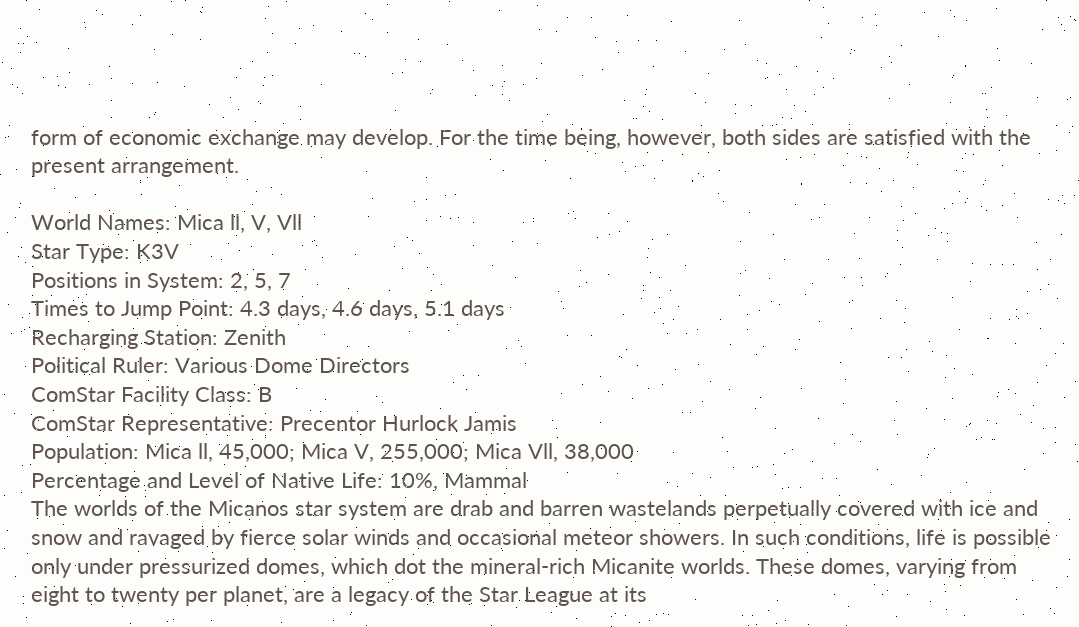form of economic exchange may develop. For the time being, however, both sides are satisfied with the present arrangement.

World Names: Mica ll, V, Vll
Star Type: K3V
Positions in System: 2, 5, 7
Times to Jump Point: 4.3 days, 4.6 days, 5.1 days
Recharging Station: Zenith
Political Ruler: Various Dome Directors
ComStar Facility Class: B
ComStar Representative: Precentor Hurlock Jamis
Population: Mica ll, 45,000; Mica V, 255,000; Mica Vll, 38,000
Percentage and Level of Native Life: 10%, Mammal
The worlds of the Micanos star system are drab and barren wastelands perpetually covered with ice and snow and ravaged by fierce solar winds and occasional meteor showers. In such conditions, life is possible only under pressurized domes, which dot the mineral-rich Micanite worlds. These domes, varying from eight to twenty per planet, are a legacy of the Star League at its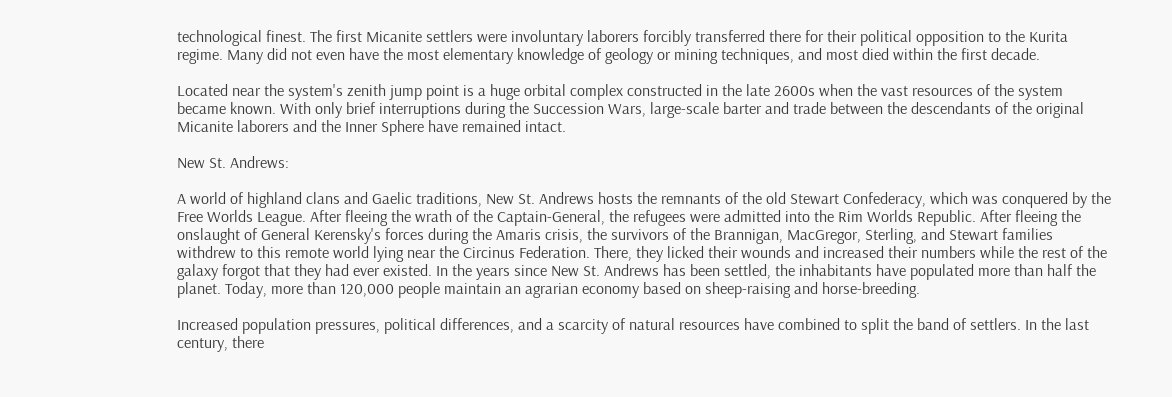technological finest. The first Micanite settlers were involuntary laborers forcibly transferred there for their political opposition to the Kurita regime. Many did not even have the most elementary knowledge of geology or mining techniques, and most died within the first decade.

Located near the system's zenith jump point is a huge orbital complex constructed in the late 2600s when the vast resources of the system became known. With only brief interruptions during the Succession Wars, large-scale barter and trade between the descendants of the original Micanite laborers and the Inner Sphere have remained intact.

New St. Andrews:

A world of highland clans and Gaelic traditions, New St. Andrews hosts the remnants of the old Stewart Confederacy, which was conquered by the Free Worlds League. After fleeing the wrath of the Captain-General, the refugees were admitted into the Rim Worlds Republic. After fleeing the onslaught of General Kerensky's forces during the Amaris crisis, the survivors of the Brannigan, MacGregor, Sterling, and Stewart families withdrew to this remote world lying near the Circinus Federation. There, they licked their wounds and increased their numbers while the rest of the galaxy forgot that they had ever existed. In the years since New St. Andrews has been settled, the inhabitants have populated more than half the planet. Today, more than 120,000 people maintain an agrarian economy based on sheep-raising and horse-breeding.

Increased population pressures, political differences, and a scarcity of natural resources have combined to split the band of settlers. In the last century, there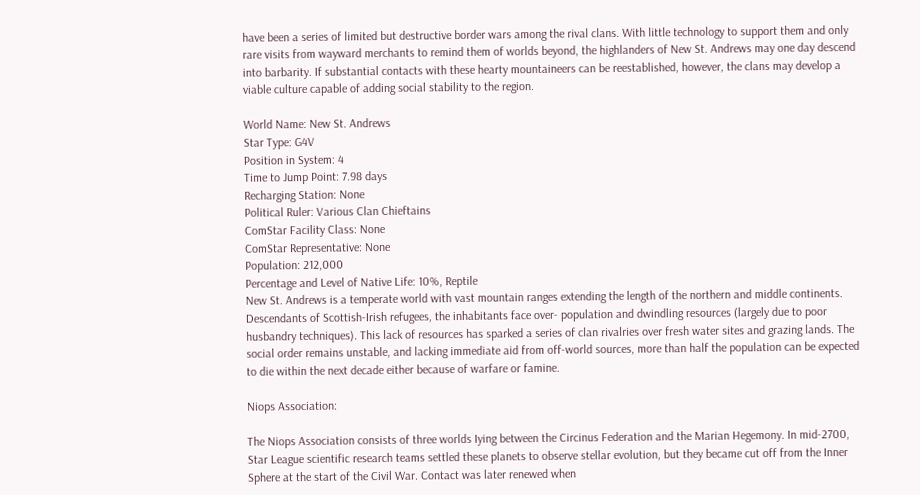have been a series of limited but destructive border wars among the rival clans. With little technology to support them and only rare visits from wayward merchants to remind them of worlds beyond, the highlanders of New St. Andrews may one day descend into barbarity. If substantial contacts with these hearty mountaineers can be reestablished, however, the clans may develop a viable culture capable of adding social stability to the region.

World Name: New St. Andrews
Star Type: G4V
Position in System: 4
Time to Jump Point: 7.98 days
Recharging Station: None
Political Ruler: Various Clan Chieftains
ComStar Facility Class: None
ComStar Representative: None
Population: 212,000
Percentage and Level of Native Life: 10%, Reptile
New St. Andrews is a temperate world with vast mountain ranges extending the length of the northern and middle continents. Descendants of Scottish-Irish refugees, the inhabitants face over- population and dwindling resources (largely due to poor husbandry techniques). This lack of resources has sparked a series of clan rivalries over fresh water sites and grazing lands. The social order remains unstable, and lacking immediate aid from off-world sources, more than half the population can be expected to die within the next decade either because of warfare or famine.

Niops Association:

The Niops Association consists of three worlds Iying between the Circinus Federation and the Marian Hegemony. In mid-2700, Star League scientific research teams settled these planets to observe stellar evolution, but they became cut off from the Inner Sphere at the start of the Civil War. Contact was later renewed when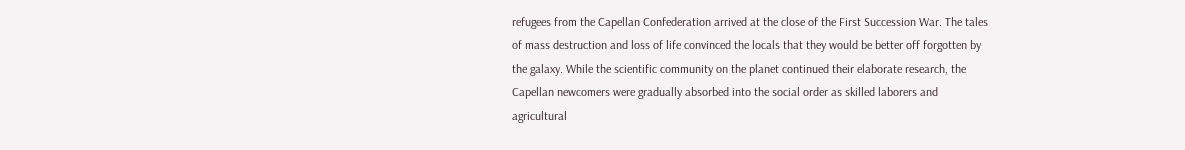refugees from the Capellan Confederation arrived at the close of the First Succession War. The tales of mass destruction and loss of life convinced the locals that they would be better off forgotten by the galaxy. While the scientific community on the planet continued their elaborate research, the Capellan newcomers were gradually absorbed into the social order as skilled laborers and agricultural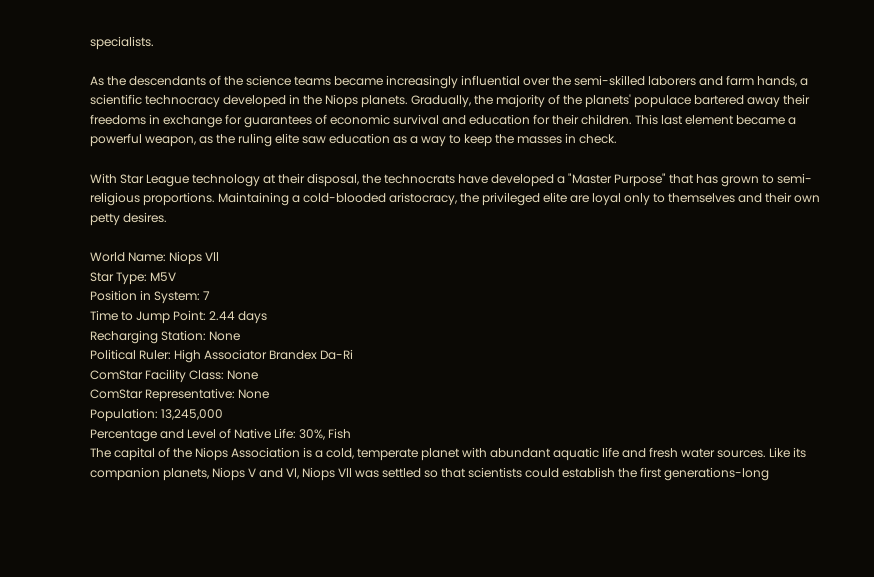specialists.

As the descendants of the science teams became increasingly influential over the semi-skilled laborers and farm hands, a scientific technocracy developed in the Niops planets. Gradually, the majority of the planets' populace bartered away their freedoms in exchange for guarantees of economic survival and education for their children. This last element became a powerful weapon, as the ruling elite saw education as a way to keep the masses in check.

With Star League technology at their disposal, the technocrats have developed a "Master Purpose" that has grown to semi-religious proportions. Maintaining a cold-blooded aristocracy, the privileged elite are loyal only to themselves and their own petty desires.

World Name: Niops Vll
Star Type: M5V
Position in System: 7
Time to Jump Point: 2.44 days
Recharging Station: None
Political Ruler: High Associator Brandex Da-Ri
ComStar Facility Class: None
ComStar Representative: None
Population: 13,245,000
Percentage and Level of Native Life: 30%, Fish
The capital of the Niops Association is a cold, temperate planet with abundant aquatic life and fresh water sources. Like its companion planets, Niops V and Vl, Niops Vll was settled so that scientists could establish the first generations-long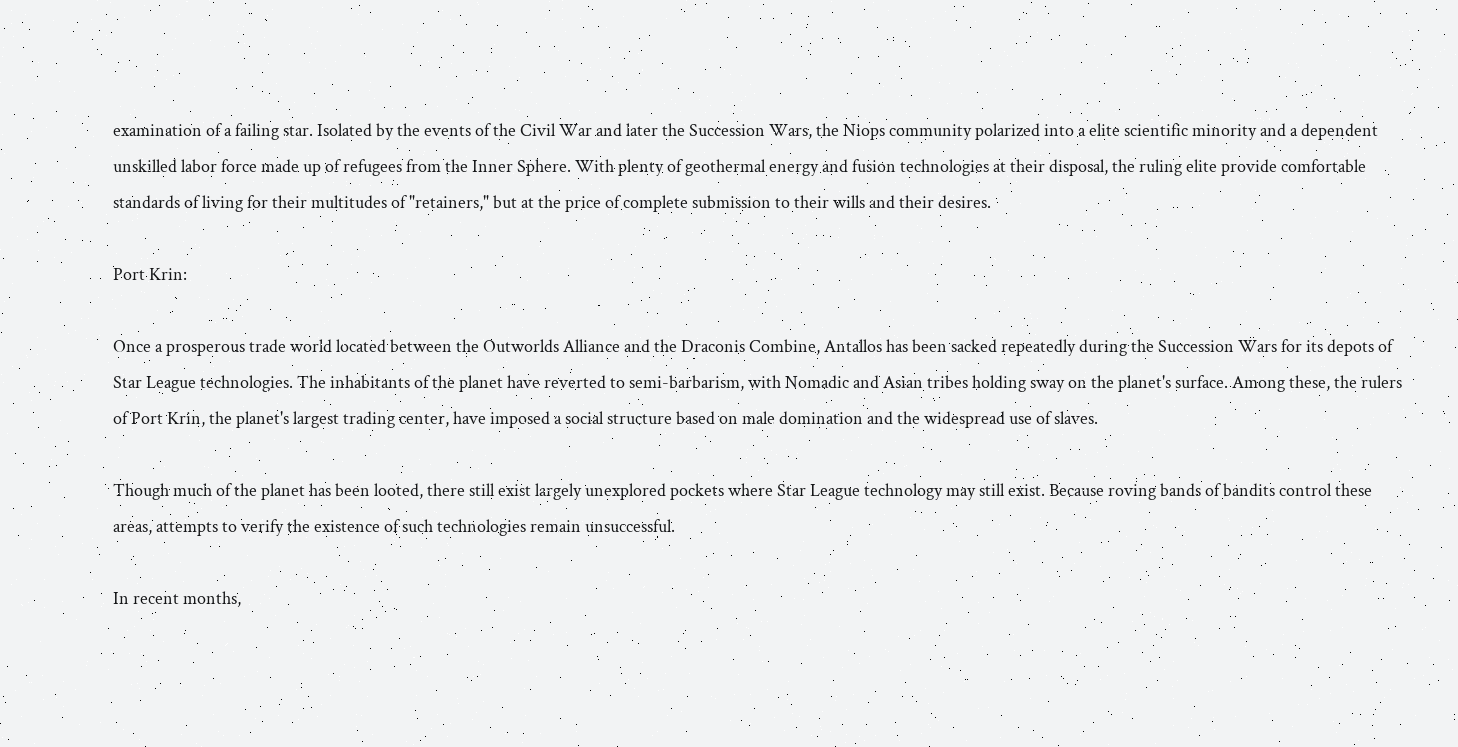examination of a failing star. Isolated by the events of the Civil War and later the Succession Wars, the Niops community polarized into a elite scientific minority and a dependent unskilled labor force made up of refugees from the Inner Sphere. With plenty of geothermal energy and fusion technologies at their disposal, the ruling elite provide comfortable standards of living for their multitudes of "retainers," but at the price of complete submission to their wills and their desires.

Port Krin:

Once a prosperous trade world located between the Outworlds Alliance and the Draconis Combine, Antallos has been sacked repeatedly during the Succession Wars for its depots of Star League technologies. The inhabitants of the planet have reverted to semi-barbarism, with Nomadic and Asian tribes holding sway on the planet's surface. Among these, the rulers of Port Krin, the planet's largest trading center, have imposed a social structure based on male domination and the widespread use of slaves.

Though much of the planet has been looted, there still exist largely unexplored pockets where Star League technology may still exist. Because roving bands of bandits control these areas, attempts to verify the existence of such technologies remain unsuccessful.

In recent months,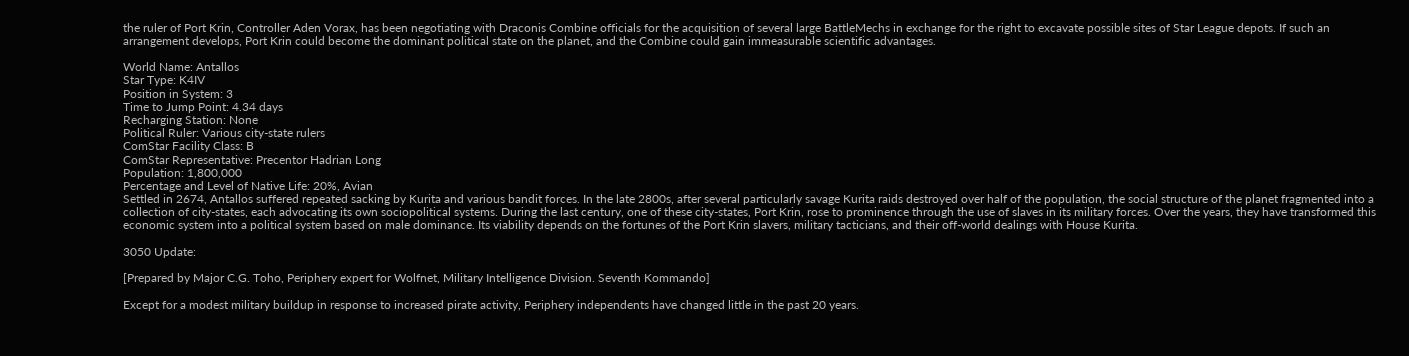the ruler of Port Krin, Controller Aden Vorax, has been negotiating with Draconis Combine officials for the acquisition of several large BattleMechs in exchange for the right to excavate possible sites of Star League depots. If such an arrangement develops, Port Krin could become the dominant political state on the planet, and the Combine could gain immeasurable scientific advantages.

World Name: Antallos
Star Type: K4IV
Position in System: 3
Time to Jump Point: 4.34 days
Recharging Station: None
Political Ruler: Various city-state rulers
ComStar Facility Class: B
ComStar Representative: Precentor Hadrian Long
Population: 1,800,000
Percentage and Level of Native Life: 20%, Avian
Settled in 2674, Antallos suffered repeated sacking by Kurita and various bandit forces. In the late 2800s, after several particularly savage Kurita raids destroyed over half of the population, the social structure of the planet fragmented into a collection of city-states, each advocating its own sociopolitical systems. During the last century, one of these city-states, Port Krin, rose to prominence through the use of slaves in its military forces. Over the years, they have transformed this economic system into a political system based on male dominance. Its viability depends on the fortunes of the Port Krin slavers, military tacticians, and their off-world dealings with House Kurita.

3050 Update:

[Prepared by Major C.G. Toho, Periphery expert for Wolfnet, Military Intelligence Division. Seventh Kommando]

Except for a modest military buildup in response to increased pirate activity, Periphery independents have changed little in the past 20 years.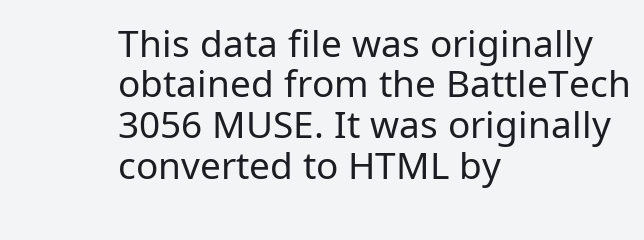This data file was originally obtained from the BattleTech 3056 MUSE. It was originally converted to HTML by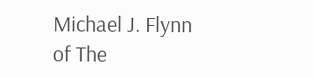Michael J. Flynn of The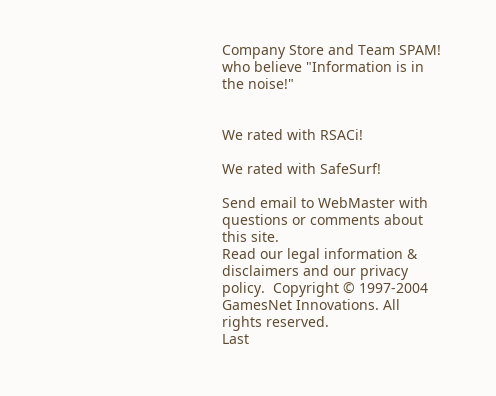Company Store and Team SPAM! who believe "Information is in the noise!"


We rated with RSACi!

We rated with SafeSurf!

Send email to WebMaster with questions or comments about this site.
Read our legal information & disclaimers and our privacy policy.  Copyright © 1997-2004 GamesNet Innovations. All rights reserved.
Last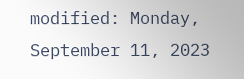modified: Monday, September 11, 2023